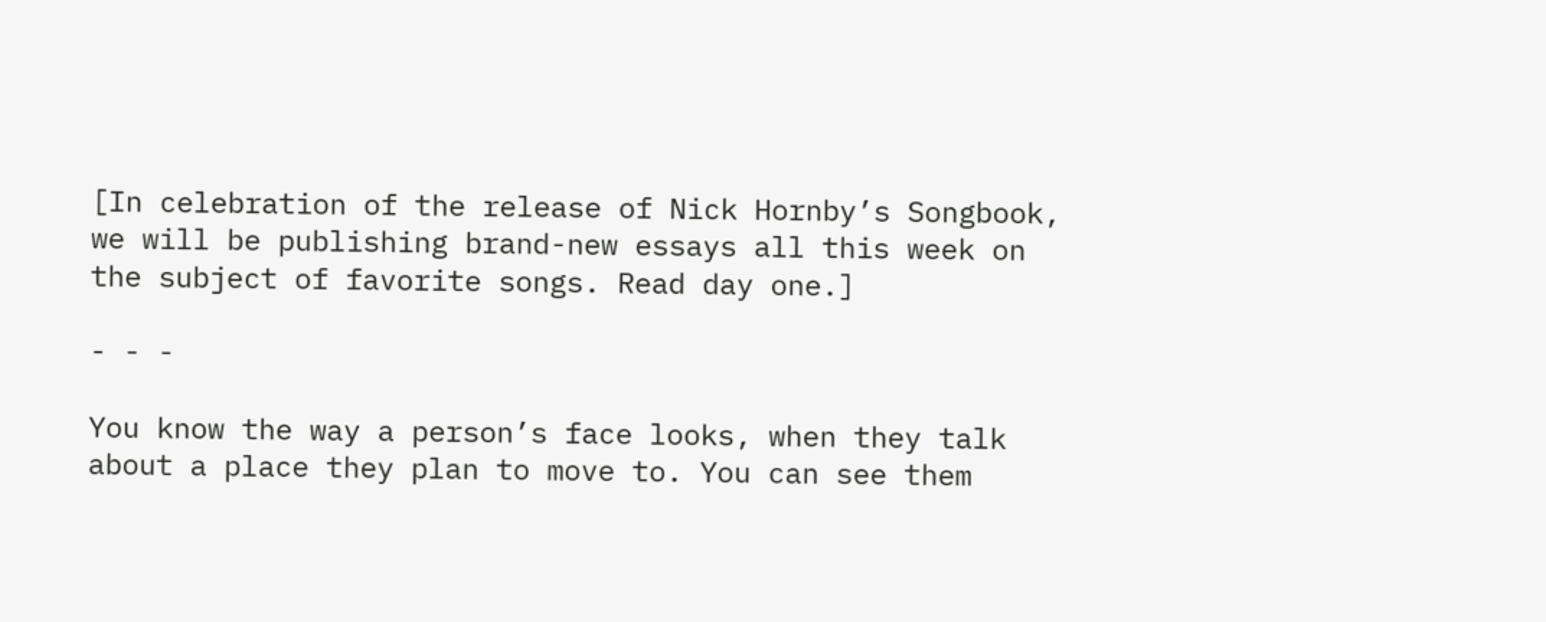[In celebration of the release of Nick Hornby’s Songbook, we will be publishing brand-new essays all this week on the subject of favorite songs. Read day one.]

- - -

You know the way a person’s face looks, when they talk about a place they plan to move to. You can see them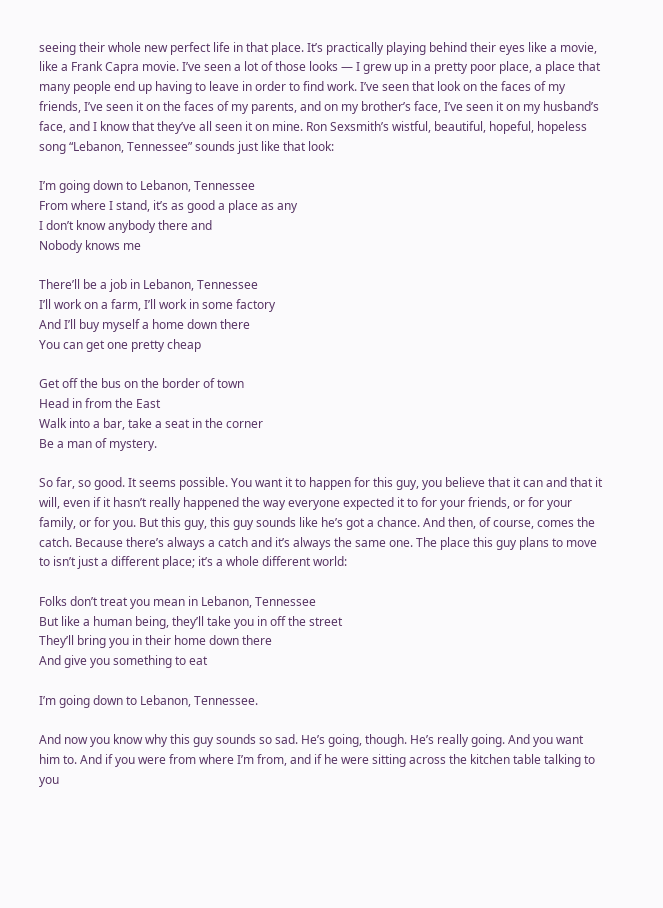seeing their whole new perfect life in that place. It’s practically playing behind their eyes like a movie, like a Frank Capra movie. I’ve seen a lot of those looks — I grew up in a pretty poor place, a place that many people end up having to leave in order to find work. I’ve seen that look on the faces of my friends, I’ve seen it on the faces of my parents, and on my brother’s face, I’ve seen it on my husband’s face, and I know that they’ve all seen it on mine. Ron Sexsmith’s wistful, beautiful, hopeful, hopeless song “Lebanon, Tennessee” sounds just like that look:

I’m going down to Lebanon, Tennessee
From where I stand, it’s as good a place as any
I don’t know anybody there and
Nobody knows me

There’ll be a job in Lebanon, Tennessee
I’ll work on a farm, I’ll work in some factory
And I’ll buy myself a home down there
You can get one pretty cheap

Get off the bus on the border of town
Head in from the East
Walk into a bar, take a seat in the corner
Be a man of mystery.

So far, so good. It seems possible. You want it to happen for this guy, you believe that it can and that it will, even if it hasn’t really happened the way everyone expected it to for your friends, or for your family, or for you. But this guy, this guy sounds like he’s got a chance. And then, of course, comes the catch. Because there’s always a catch and it’s always the same one. The place this guy plans to move to isn’t just a different place; it’s a whole different world:

Folks don’t treat you mean in Lebanon, Tennessee
But like a human being, they’ll take you in off the street
They’ll bring you in their home down there
And give you something to eat

I’m going down to Lebanon, Tennessee.

And now you know why this guy sounds so sad. He’s going, though. He’s really going. And you want him to. And if you were from where I’m from, and if he were sitting across the kitchen table talking to you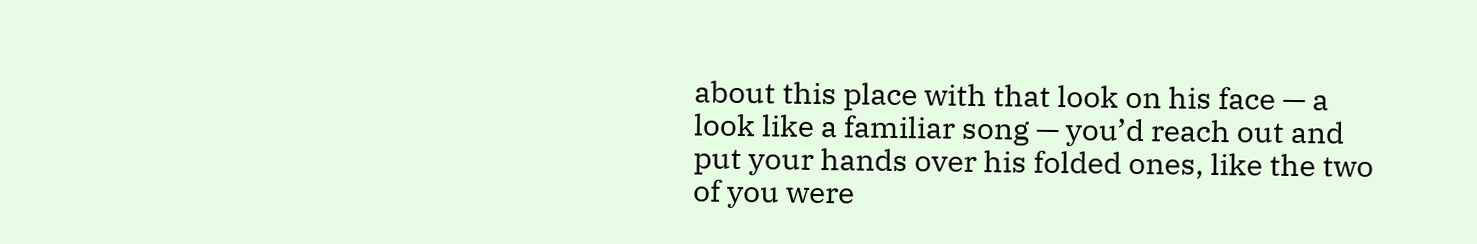about this place with that look on his face — a look like a familiar song — you’d reach out and put your hands over his folded ones, like the two of you were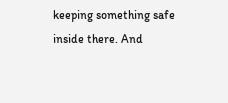keeping something safe inside there. And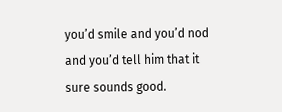you’d smile and you’d nod and you’d tell him that it sure sounds good.